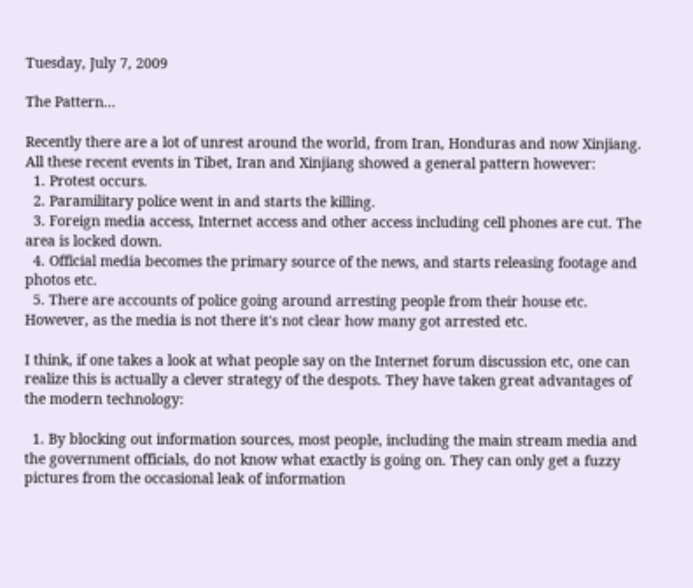Tuesday, July 7, 2009

The Pattern...

Recently there are a lot of unrest around the world, from Iran, Honduras and now Xinjiang. All these recent events in Tibet, Iran and Xinjiang showed a general pattern however:
  1. Protest occurs.
  2. Paramilitary police went in and starts the killing.
  3. Foreign media access, Internet access and other access including cell phones are cut. The area is locked down.
  4. Official media becomes the primary source of the news, and starts releasing footage and photos etc.
  5. There are accounts of police going around arresting people from their house etc. However, as the media is not there it's not clear how many got arrested etc.

I think, if one takes a look at what people say on the Internet forum discussion etc, one can realize this is actually a clever strategy of the despots. They have taken great advantages of the modern technology:

  1. By blocking out information sources, most people, including the main stream media and the government officials, do not know what exactly is going on. They can only get a fuzzy pictures from the occasional leak of information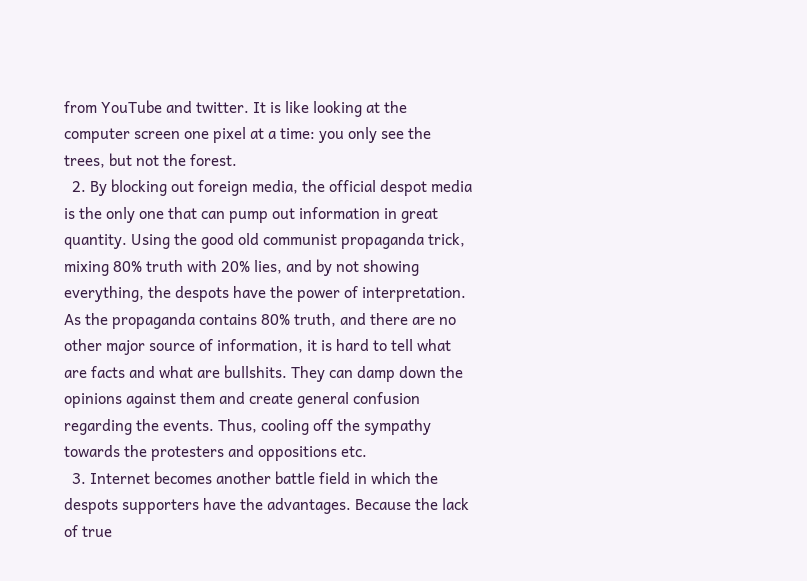from YouTube and twitter. It is like looking at the computer screen one pixel at a time: you only see the trees, but not the forest.
  2. By blocking out foreign media, the official despot media is the only one that can pump out information in great quantity. Using the good old communist propaganda trick, mixing 80% truth with 20% lies, and by not showing everything, the despots have the power of interpretation. As the propaganda contains 80% truth, and there are no other major source of information, it is hard to tell what are facts and what are bullshits. They can damp down the opinions against them and create general confusion regarding the events. Thus, cooling off the sympathy towards the protesters and oppositions etc.
  3. Internet becomes another battle field in which the despots supporters have the advantages. Because the lack of true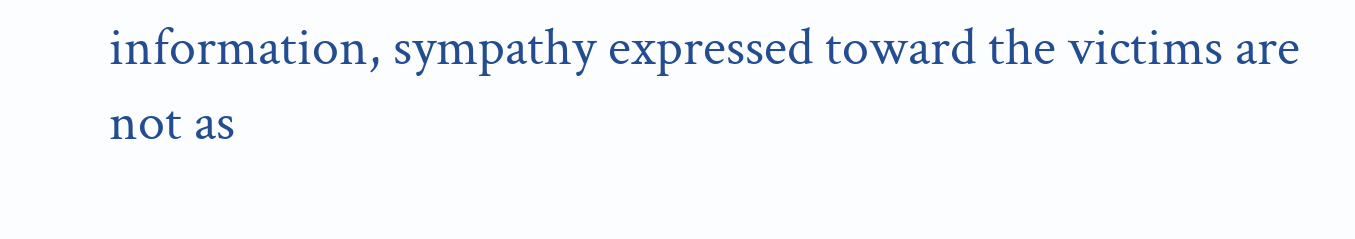information, sympathy expressed toward the victims are not as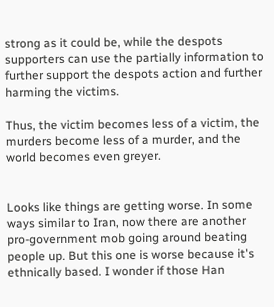strong as it could be, while the despots supporters can use the partially information to further support the despots action and further harming the victims.

Thus, the victim becomes less of a victim, the murders become less of a murder, and the world becomes even greyer.


Looks like things are getting worse. In some ways similar to Iran, now there are another pro-government mob going around beating people up. But this one is worse because it's ethnically based. I wonder if those Han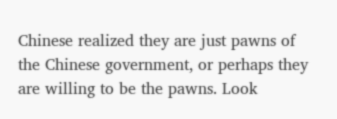Chinese realized they are just pawns of the Chinese government, or perhaps they are willing to be the pawns. Look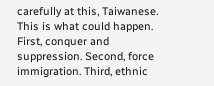carefully at this, Taiwanese. This is what could happen. First, conquer and suppression. Second, force immigration. Third, ethnic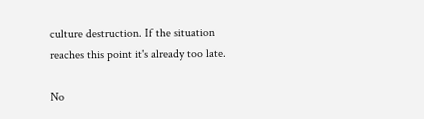culture destruction. If the situation reaches this point it's already too late.

No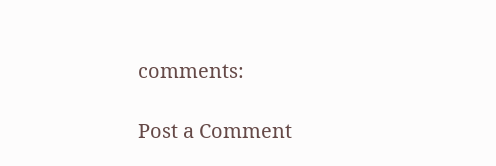comments:

Post a Comment